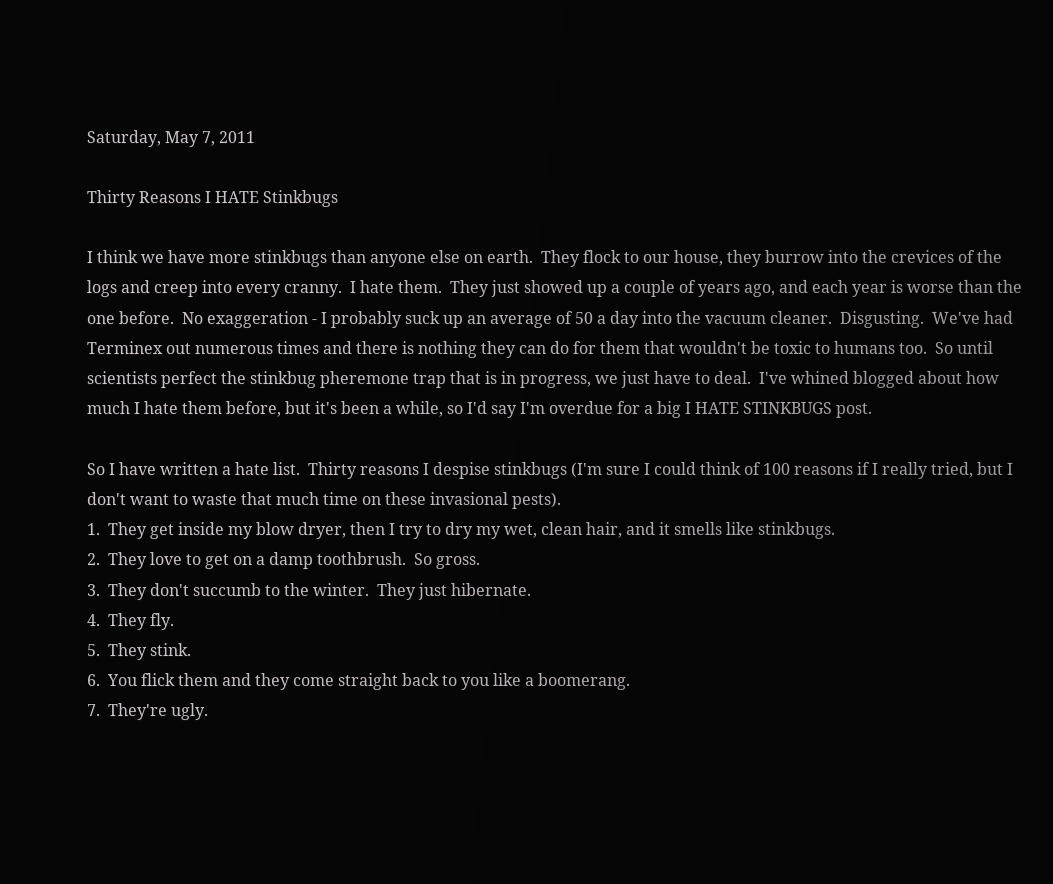Saturday, May 7, 2011

Thirty Reasons I HATE Stinkbugs

I think we have more stinkbugs than anyone else on earth.  They flock to our house, they burrow into the crevices of the logs and creep into every cranny.  I hate them.  They just showed up a couple of years ago, and each year is worse than the one before.  No exaggeration - I probably suck up an average of 50 a day into the vacuum cleaner.  Disgusting.  We've had Terminex out numerous times and there is nothing they can do for them that wouldn't be toxic to humans too.  So until scientists perfect the stinkbug pheremone trap that is in progress, we just have to deal.  I've whined blogged about how much I hate them before, but it's been a while, so I'd say I'm overdue for a big I HATE STINKBUGS post.

So I have written a hate list.  Thirty reasons I despise stinkbugs (I'm sure I could think of 100 reasons if I really tried, but I don't want to waste that much time on these invasional pests).
1.  They get inside my blow dryer, then I try to dry my wet, clean hair, and it smells like stinkbugs.
2.  They love to get on a damp toothbrush.  So gross.
3.  They don't succumb to the winter.  They just hibernate.
4.  They fly.
5.  They stink.
6.  You flick them and they come straight back to you like a boomerang.
7.  They're ugly.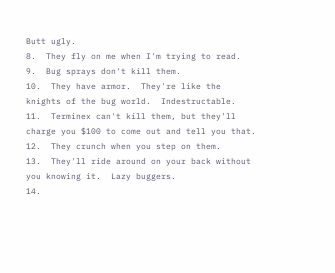Butt ugly.
8.  They fly on me when I'm trying to read.
9.  Bug sprays don't kill them.
10.  They have armor.  They're like the knights of the bug world.  Indestructable.
11.  Terminex can't kill them, but they'll charge you $100 to come out and tell you that.
12.  They crunch when you step on them.
13.  They'll ride around on your back without you knowing it.  Lazy buggers.
14.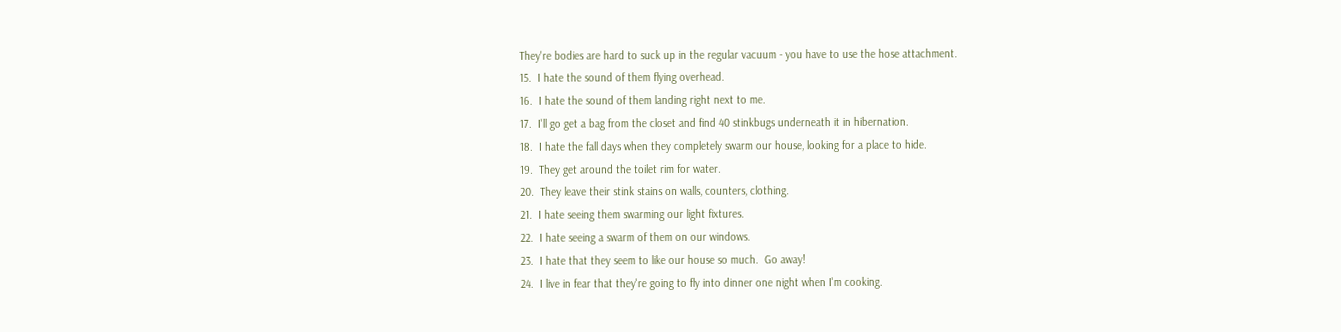They're bodies are hard to suck up in the regular vacuum - you have to use the hose attachment.
15.  I hate the sound of them flying overhead.
16.  I hate the sound of them landing right next to me.
17.  I'll go get a bag from the closet and find 40 stinkbugs underneath it in hibernation.
18.  I hate the fall days when they completely swarm our house, looking for a place to hide.
19.  They get around the toilet rim for water.
20.  They leave their stink stains on walls, counters, clothing.
21.  I hate seeing them swarming our light fixtures.
22.  I hate seeing a swarm of them on our windows.
23.  I hate that they seem to like our house so much.  Go away!
24.  I live in fear that they're going to fly into dinner one night when I'm cooking.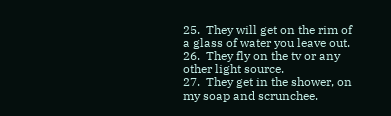25.  They will get on the rim of a glass of water you leave out.
26.  They fly on the tv or any other light source.
27.  They get in the shower, on my soap and scrunchee.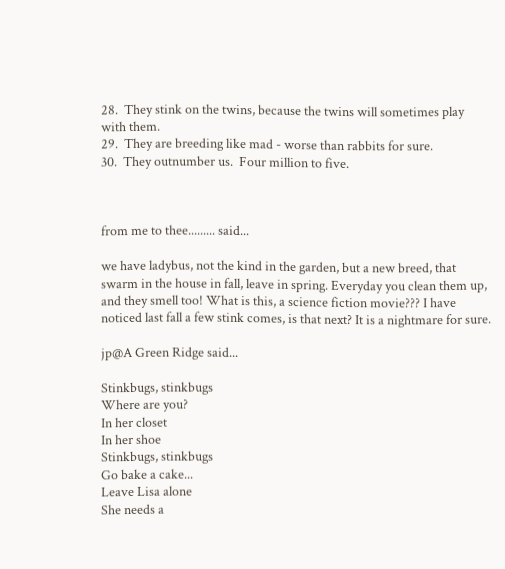28.  They stink on the twins, because the twins will sometimes play with them.
29.  They are breeding like mad - worse than rabbits for sure.
30.  They outnumber us.  Four million to five.



from me to thee......... said...

we have ladybus, not the kind in the garden, but a new breed, that swarm in the house in fall, leave in spring. Everyday you clean them up, and they smell too! What is this, a science fiction movie??? I have noticed last fall a few stink comes, is that next? It is a nightmare for sure.

jp@A Green Ridge said...

Stinkbugs, stinkbugs
Where are you?
In her closet
In her shoe
Stinkbugs, stinkbugs
Go bake a cake...
Leave Lisa alone
She needs a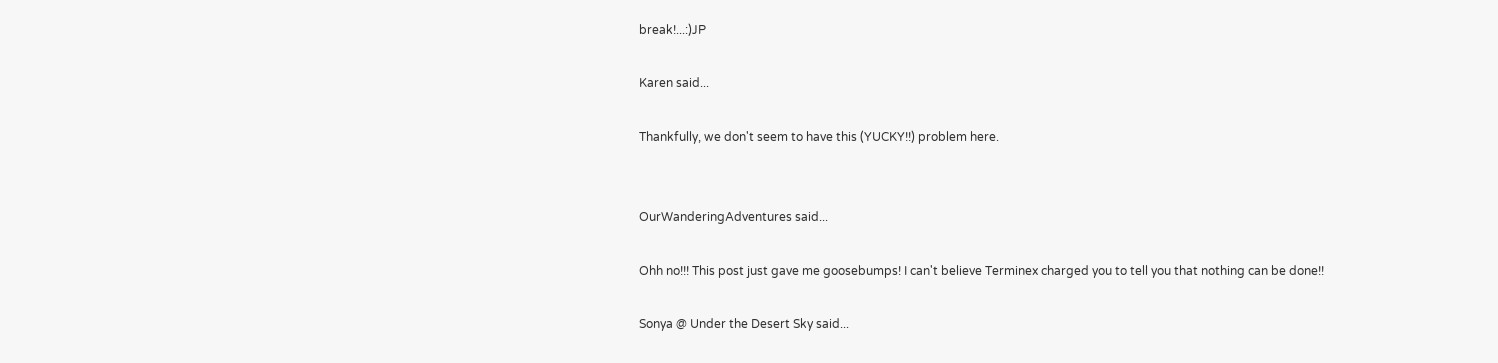break!...:)JP

Karen said...

Thankfully, we don't seem to have this (YUCKY!!) problem here.


OurWanderingAdventures said...

Ohh no!!! This post just gave me goosebumps! I can't believe Terminex charged you to tell you that nothing can be done!!

Sonya @ Under the Desert Sky said...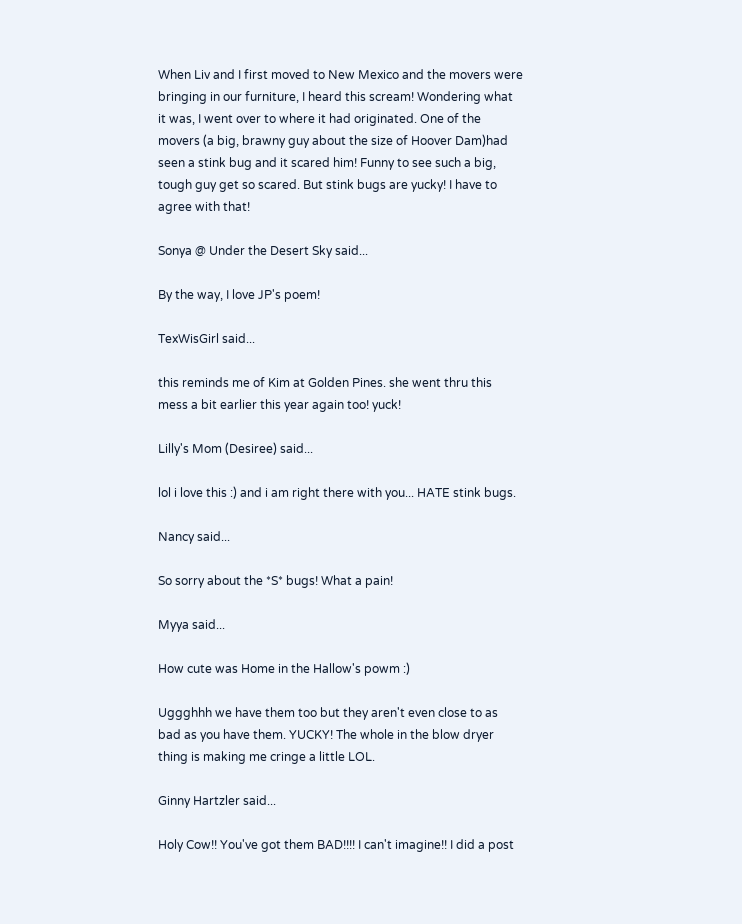When Liv and I first moved to New Mexico and the movers were bringing in our furniture, I heard this scream! Wondering what it was, I went over to where it had originated. One of the movers (a big, brawny guy about the size of Hoover Dam)had seen a stink bug and it scared him! Funny to see such a big, tough guy get so scared. But stink bugs are yucky! I have to agree with that!

Sonya @ Under the Desert Sky said...

By the way, I love JP's poem!

TexWisGirl said...

this reminds me of Kim at Golden Pines. she went thru this mess a bit earlier this year again too! yuck!

Lilly's Mom (Desiree) said...

lol i love this :) and i am right there with you... HATE stink bugs.

Nancy said...

So sorry about the *S* bugs! What a pain!

Myya said...

How cute was Home in the Hallow's powm :)

Uggghhh we have them too but they aren't even close to as bad as you have them. YUCKY! The whole in the blow dryer thing is making me cringe a little LOL.

Ginny Hartzler said...

Holy Cow!! You've got them BAD!!!! I can't imagine!! I did a post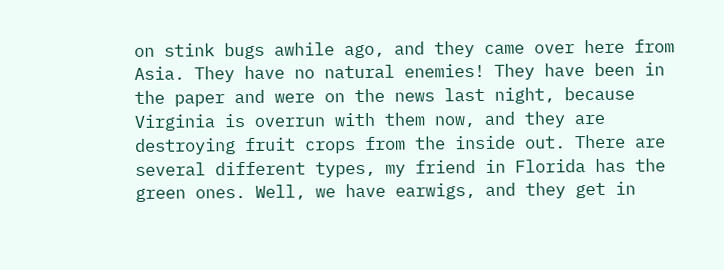on stink bugs awhile ago, and they came over here from Asia. They have no natural enemies! They have been in the paper and were on the news last night, because Virginia is overrun with them now, and they are destroying fruit crops from the inside out. There are several different types, my friend in Florida has the green ones. Well, we have earwigs, and they get in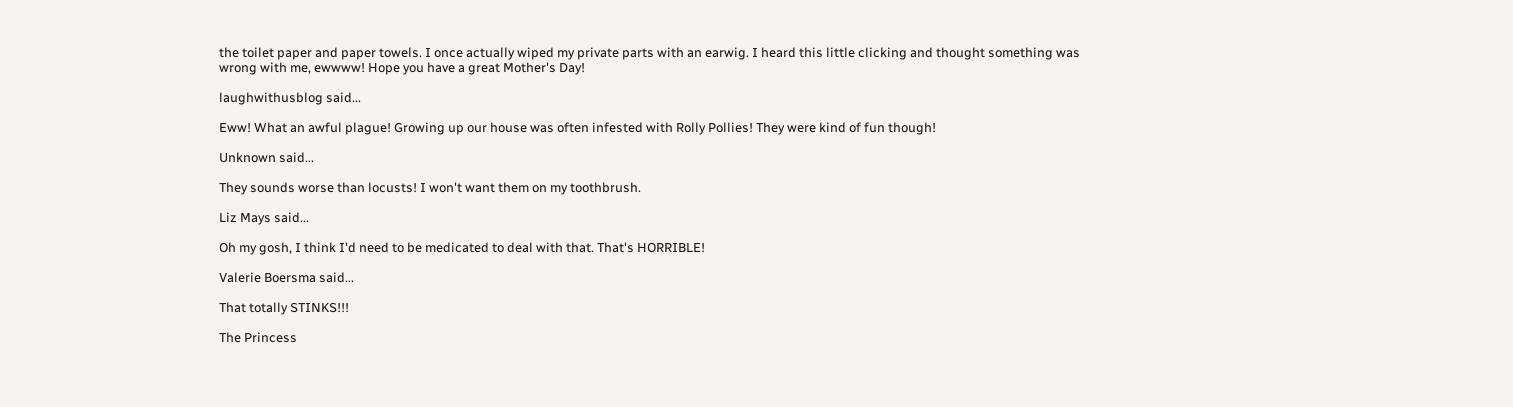the toilet paper and paper towels. I once actually wiped my private parts with an earwig. I heard this little clicking and thought something was wrong with me, ewwww! Hope you have a great Mother's Day!

laughwithusblog said...

Eww! What an awful plague! Growing up our house was often infested with Rolly Pollies! They were kind of fun though!

Unknown said...

They sounds worse than locusts! I won't want them on my toothbrush.

Liz Mays said...

Oh my gosh, I think I'd need to be medicated to deal with that. That's HORRIBLE!

Valerie Boersma said...

That totally STINKS!!!

The Princess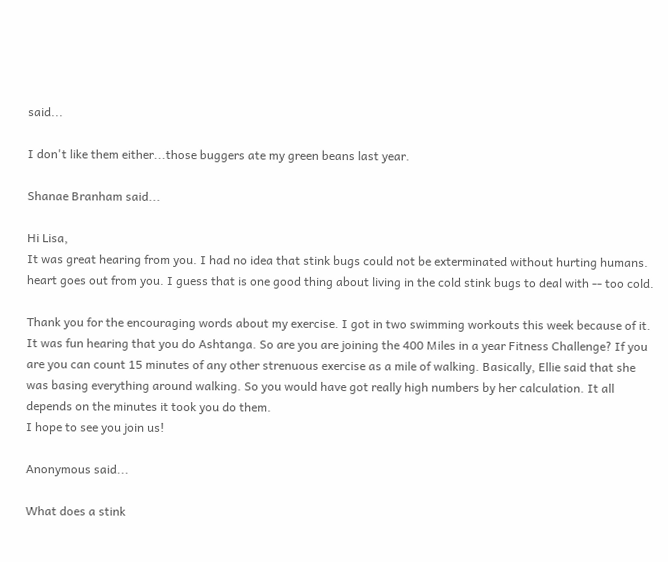said...

I don't like them either...those buggers ate my green beans last year.

Shanae Branham said...

Hi Lisa,
It was great hearing from you. I had no idea that stink bugs could not be exterminated without hurting humans. heart goes out from you. I guess that is one good thing about living in the cold stink bugs to deal with -- too cold.

Thank you for the encouraging words about my exercise. I got in two swimming workouts this week because of it. It was fun hearing that you do Ashtanga. So are you are joining the 400 Miles in a year Fitness Challenge? If you are you can count 15 minutes of any other strenuous exercise as a mile of walking. Basically, Ellie said that she was basing everything around walking. So you would have got really high numbers by her calculation. It all depends on the minutes it took you do them.
I hope to see you join us!

Anonymous said...

What does a stink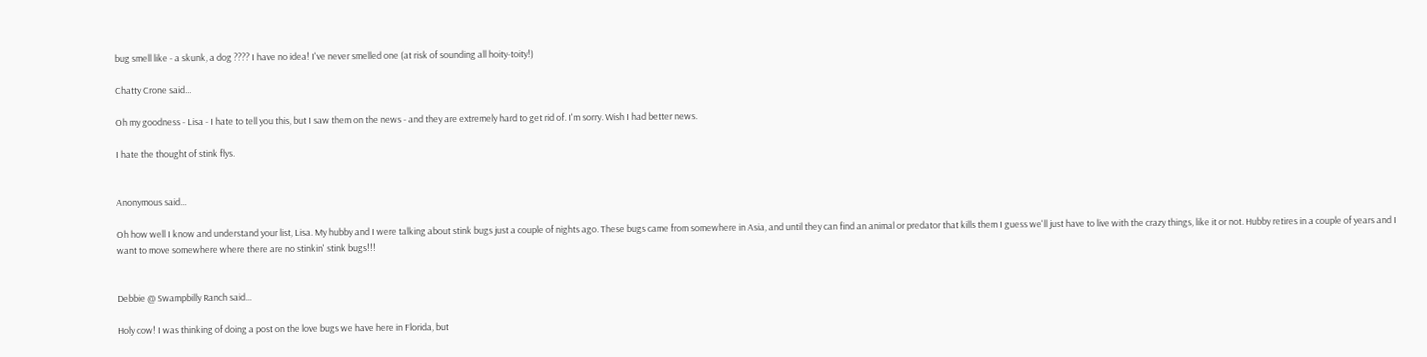bug smell like - a skunk, a dog ???? I have no idea! I've never smelled one (at risk of sounding all hoity-toity!)

Chatty Crone said...

Oh my goodness - Lisa - I hate to tell you this, but I saw them on the news - and they are extremely hard to get rid of. I'm sorry. Wish I had better news.

I hate the thought of stink flys.


Anonymous said...

Oh how well I know and understand your list, Lisa. My hubby and I were talking about stink bugs just a couple of nights ago. These bugs came from somewhere in Asia, and until they can find an animal or predator that kills them I guess we'll just have to live with the crazy things, like it or not. Hubby retires in a couple of years and I want to move somewhere where there are no stinkin' stink bugs!!!


Debbie @ Swampbilly Ranch said...

Holy cow! I was thinking of doing a post on the love bugs we have here in Florida, but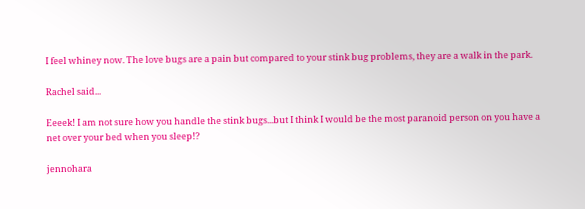I feel whiney now. The love bugs are a pain but compared to your stink bug problems, they are a walk in the park.

Rachel said...

Eeeek! I am not sure how you handle the stink bugs...but I think I would be the most paranoid person on you have a net over your bed when you sleep!?

jennohara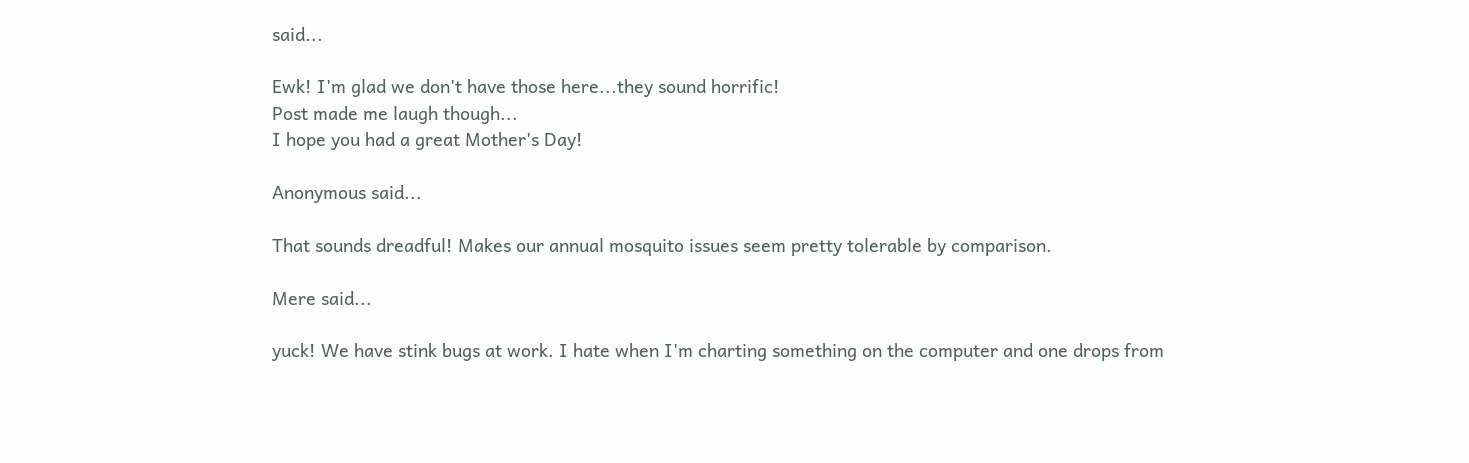said...

Ewk! I'm glad we don't have those here...they sound horrific!
Post made me laugh though...
I hope you had a great Mother's Day!

Anonymous said...

That sounds dreadful! Makes our annual mosquito issues seem pretty tolerable by comparison.

Mere said...

yuck! We have stink bugs at work. I hate when I'm charting something on the computer and one drops from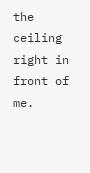the ceiling right in front of me.